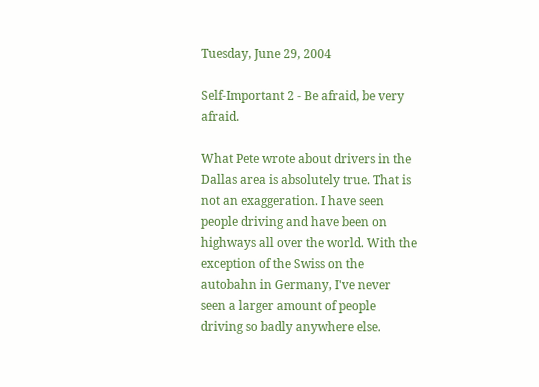Tuesday, June 29, 2004

Self-Important 2 - Be afraid, be very afraid.

What Pete wrote about drivers in the Dallas area is absolutely true. That is not an exaggeration. I have seen people driving and have been on highways all over the world. With the exception of the Swiss on the autobahn in Germany, I've never seen a larger amount of people driving so badly anywhere else.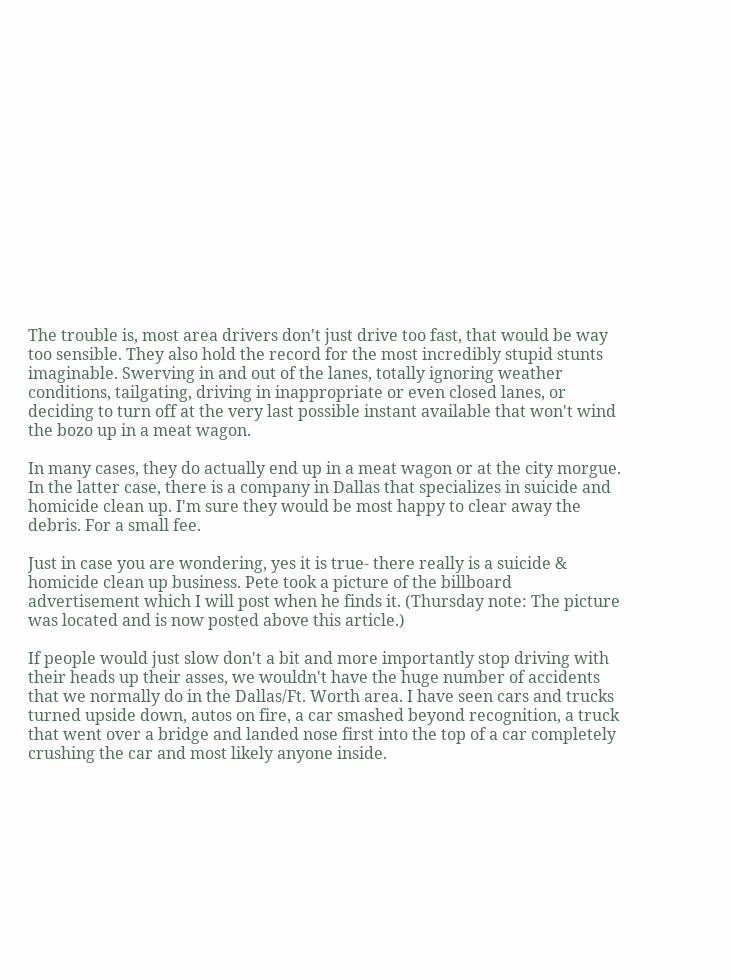The trouble is, most area drivers don't just drive too fast, that would be way too sensible. They also hold the record for the most incredibly stupid stunts imaginable. Swerving in and out of the lanes, totally ignoring weather conditions, tailgating, driving in inappropriate or even closed lanes, or deciding to turn off at the very last possible instant available that won't wind the bozo up in a meat wagon.

In many cases, they do actually end up in a meat wagon or at the city morgue. In the latter case, there is a company in Dallas that specializes in suicide and homicide clean up. I'm sure they would be most happy to clear away the debris. For a small fee.

Just in case you are wondering, yes it is true- there really is a suicide & homicide clean up business. Pete took a picture of the billboard advertisement which I will post when he finds it. (Thursday note: The picture was located and is now posted above this article.)

If people would just slow don't a bit and more importantly stop driving with their heads up their asses, we wouldn't have the huge number of accidents that we normally do in the Dallas/Ft. Worth area. I have seen cars and trucks turned upside down, autos on fire, a car smashed beyond recognition, a truck that went over a bridge and landed nose first into the top of a car completely crushing the car and most likely anyone inside.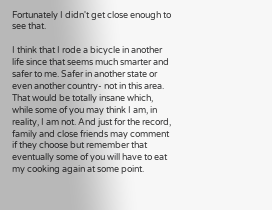Fortunately I didn't get close enough to see that.

I think that I rode a bicycle in another life since that seems much smarter and safer to me. Safer in another state or even another country- not in this area. That would be totally insane which, while some of you may think I am, in reality, I am not. And just for the record, family and close friends may comment if they choose but remember that eventually some of you will have to eat my cooking again at some point.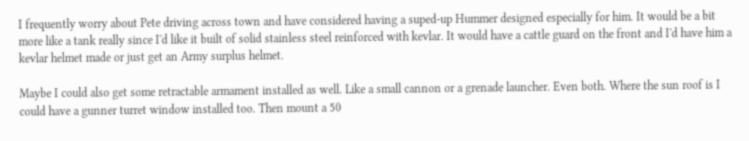I frequently worry about Pete driving across town and have considered having a suped-up Hummer designed especially for him. It would be a bit more like a tank really since I'd like it built of solid stainless steel reinforced with kevlar. It would have a cattle guard on the front and I'd have him a kevlar helmet made or just get an Army surplus helmet.

Maybe I could also get some retractable armament installed as well. Like a small cannon or a grenade launcher. Even both. Where the sun roof is I could have a gunner turret window installed too. Then mount a 50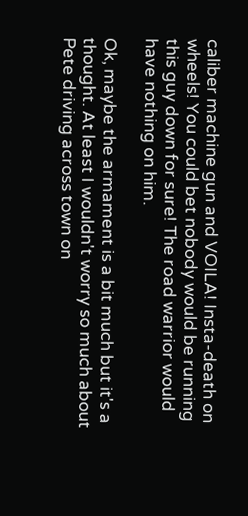caliber machine gun and VOILA! Insta-death on wheels! You could bet nobody would be running this guy down for sure! The road warrior would have nothing on him.

Ok, maybe the armament is a bit much but it's a thought. At least I wouldn't worry so much about Pete driving across town on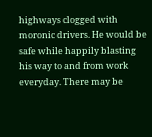highways clogged with moronic drivers. He would be safe while happily blasting his way to and from work everyday. There may be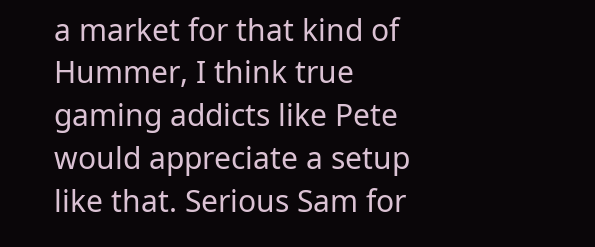a market for that kind of Hummer, I think true gaming addicts like Pete would appreciate a setup like that. Serious Sam for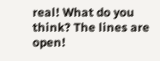real! What do you think? The lines are open!